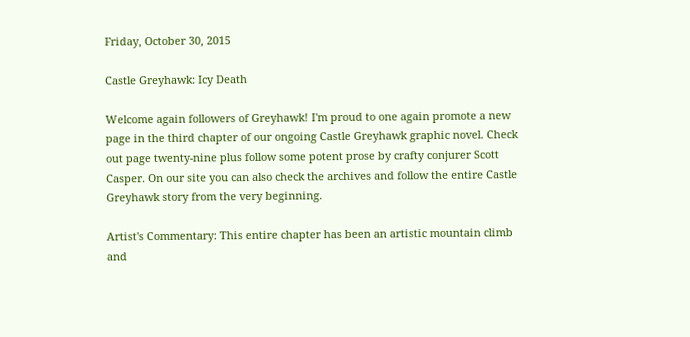Friday, October 30, 2015

Castle Greyhawk: Icy Death

Welcome again followers of Greyhawk! I'm proud to one again promote a new page in the third chapter of our ongoing Castle Greyhawk graphic novel. Check out page twenty-nine plus follow some potent prose by crafty conjurer Scott Casper. On our site you can also check the archives and follow the entire Castle Greyhawk story from the very beginning.

Artist's Commentary: This entire chapter has been an artistic mountain climb and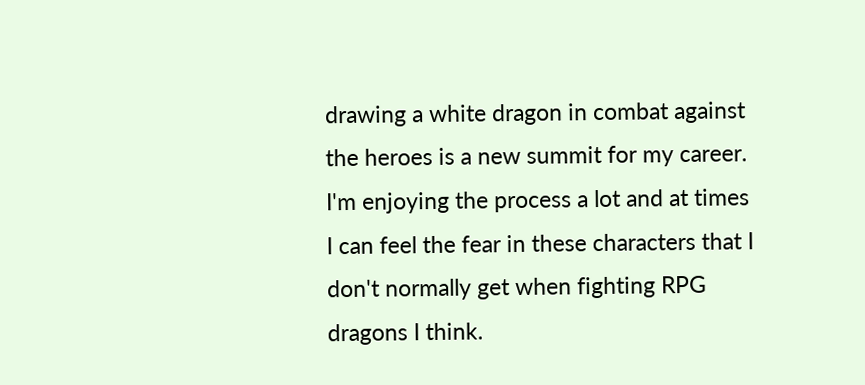drawing a white dragon in combat against the heroes is a new summit for my career. I'm enjoying the process a lot and at times I can feel the fear in these characters that I don't normally get when fighting RPG dragons I think.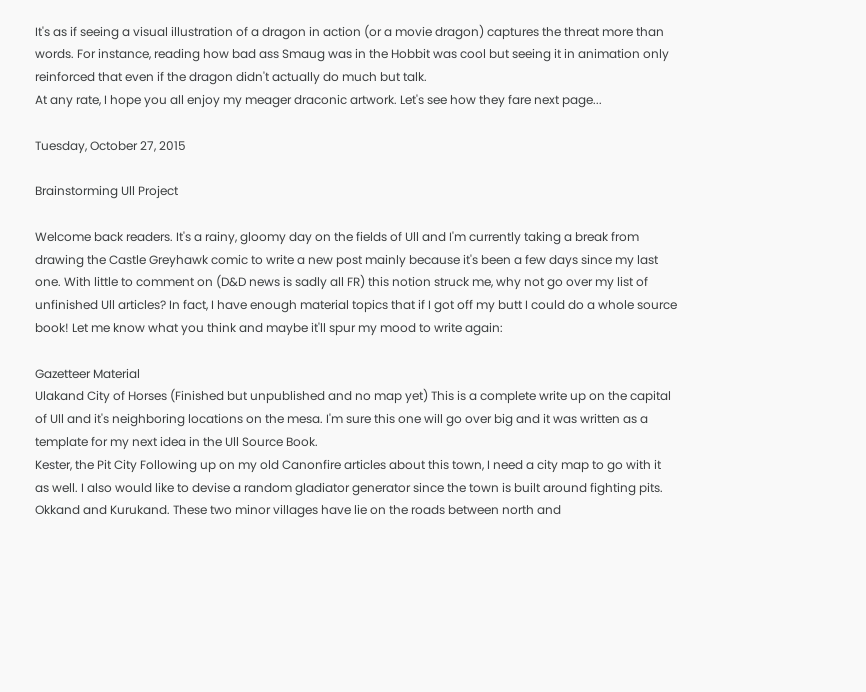It's as if seeing a visual illustration of a dragon in action (or a movie dragon) captures the threat more than words. For instance, reading how bad ass Smaug was in the Hobbit was cool but seeing it in animation only reinforced that even if the dragon didn't actually do much but talk.
At any rate, I hope you all enjoy my meager draconic artwork. Let's see how they fare next page...

Tuesday, October 27, 2015

Brainstorming Ull Project

Welcome back readers. It's a rainy, gloomy day on the fields of Ull and I'm currently taking a break from drawing the Castle Greyhawk comic to write a new post mainly because it's been a few days since my last one. With little to comment on (D&D news is sadly all FR) this notion struck me, why not go over my list of unfinished Ull articles? In fact, I have enough material topics that if I got off my butt I could do a whole source book! Let me know what you think and maybe it'll spur my mood to write again:

Gazetteer Material
Ulakand City of Horses (Finished but unpublished and no map yet) This is a complete write up on the capital of Ull and it's neighboring locations on the mesa. I'm sure this one will go over big and it was written as a template for my next idea in the Ull Source Book.
Kester, the Pit City Following up on my old Canonfire articles about this town, I need a city map to go with it as well. I also would like to devise a random gladiator generator since the town is built around fighting pits.
Okkand and Kurukand. These two minor villages have lie on the roads between north and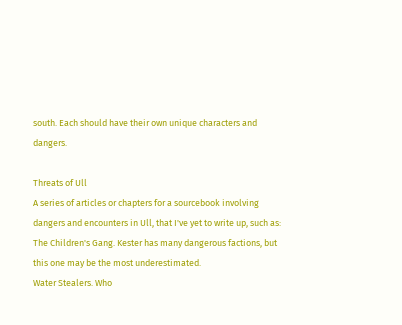south. Each should have their own unique characters and dangers.

Threats of Ull
A series of articles or chapters for a sourcebook involving dangers and encounters in Ull, that I've yet to write up, such as:
The Children's Gang. Kester has many dangerous factions, but this one may be the most underestimated.
Water Stealers. Who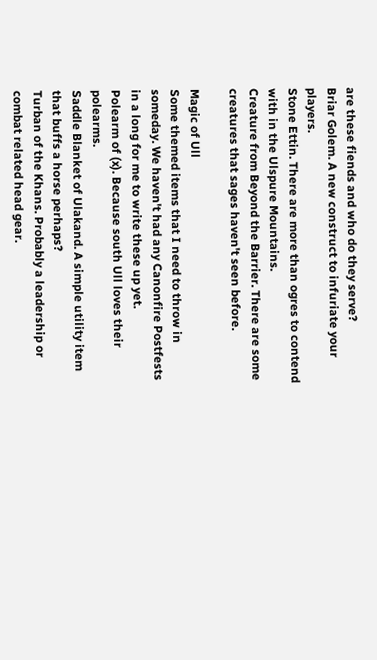are these fiends and who do they serve?
Briar Golem. A new construct to infuriate your players.
Stone Ettin. There are more than ogres to contend with in the Ulspure Mountains.
Creature from Beyond the Barrier. There are some creatures that sages haven't seen before.

Magic of Ull
Some themed items that I need to throw in someday. We haven't had any Canonfire Postfests in a long for me to write these up yet.
Polearm of (x). Because south Ull loves their polearms.
Saddle Blanket of Ulakand. A simple utility item that buffs a horse perhaps?
Turban of the Khans. Probably a leadership or combat related head gear.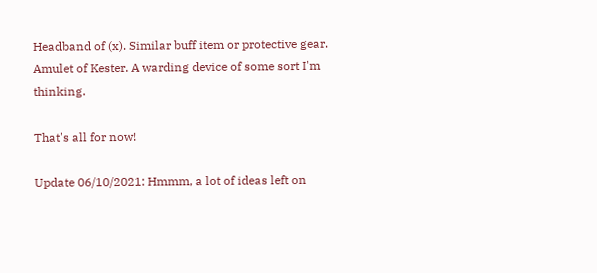Headband of (x). Similar buff item or protective gear.
Amulet of Kester. A warding device of some sort I'm thinking.

That's all for now!

Update 06/10/2021: Hmmm, a lot of ideas left on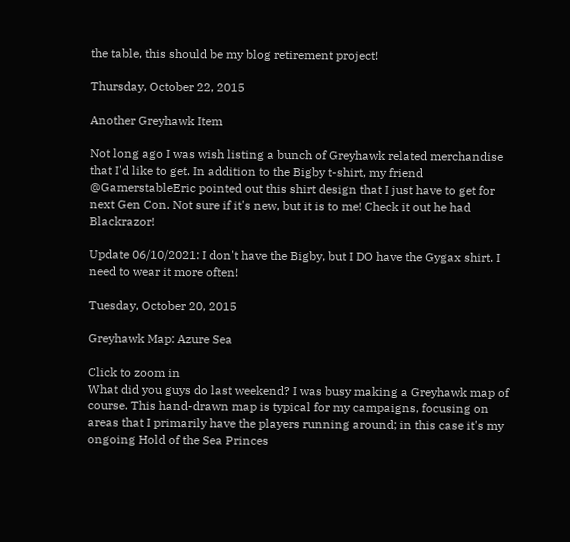the table, this should be my blog retirement project!

Thursday, October 22, 2015

Another Greyhawk Item

Not long ago I was wish listing a bunch of Greyhawk related merchandise that I'd like to get. In addition to the Bigby t-shirt, my friend @GamerstableEric pointed out this shirt design that I just have to get for next Gen Con. Not sure if it's new, but it is to me! Check it out he had Blackrazor!

Update 06/10/2021: I don't have the Bigby, but I DO have the Gygax shirt. I need to wear it more often!

Tuesday, October 20, 2015

Greyhawk Map: Azure Sea

Click to zoom in
What did you guys do last weekend? I was busy making a Greyhawk map of course. This hand-drawn map is typical for my campaigns, focusing on areas that I primarily have the players running around; in this case it's my ongoing Hold of the Sea Princes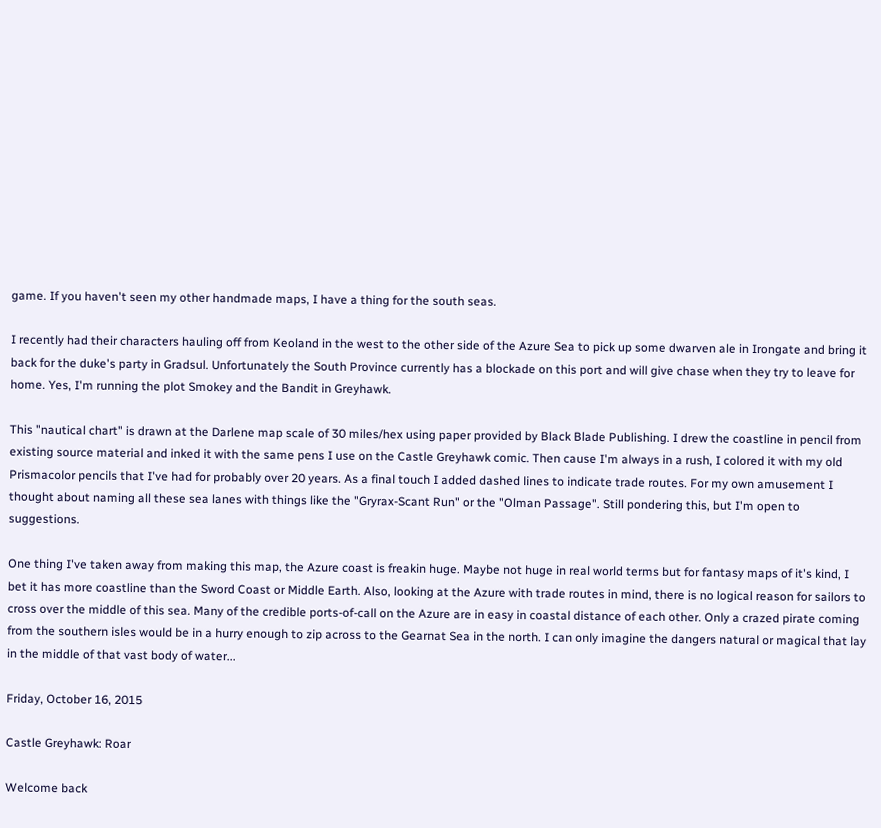game. If you haven't seen my other handmade maps, I have a thing for the south seas.

I recently had their characters hauling off from Keoland in the west to the other side of the Azure Sea to pick up some dwarven ale in Irongate and bring it back for the duke's party in Gradsul. Unfortunately the South Province currently has a blockade on this port and will give chase when they try to leave for home. Yes, I'm running the plot Smokey and the Bandit in Greyhawk.

This "nautical chart" is drawn at the Darlene map scale of 30 miles/hex using paper provided by Black Blade Publishing. I drew the coastline in pencil from existing source material and inked it with the same pens I use on the Castle Greyhawk comic. Then cause I'm always in a rush, I colored it with my old Prismacolor pencils that I've had for probably over 20 years. As a final touch I added dashed lines to indicate trade routes. For my own amusement I thought about naming all these sea lanes with things like the "Gryrax-Scant Run" or the "Olman Passage". Still pondering this, but I'm open to suggestions.

One thing I've taken away from making this map, the Azure coast is freakin huge. Maybe not huge in real world terms but for fantasy maps of it's kind, I bet it has more coastline than the Sword Coast or Middle Earth. Also, looking at the Azure with trade routes in mind, there is no logical reason for sailors to cross over the middle of this sea. Many of the credible ports-of-call on the Azure are in easy in coastal distance of each other. Only a crazed pirate coming from the southern isles would be in a hurry enough to zip across to the Gearnat Sea in the north. I can only imagine the dangers natural or magical that lay in the middle of that vast body of water...

Friday, October 16, 2015

Castle Greyhawk: Roar

Welcome back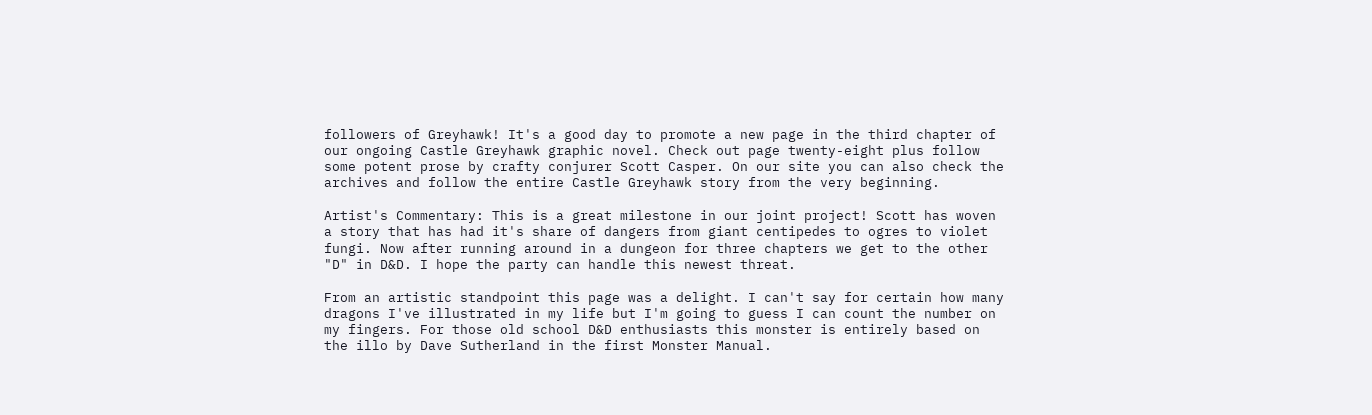followers of Greyhawk! It's a good day to promote a new page in the third chapter of our ongoing Castle Greyhawk graphic novel. Check out page twenty-eight plus follow some potent prose by crafty conjurer Scott Casper. On our site you can also check the archives and follow the entire Castle Greyhawk story from the very beginning.

Artist's Commentary: This is a great milestone in our joint project! Scott has woven a story that has had it's share of dangers from giant centipedes to ogres to violet fungi. Now after running around in a dungeon for three chapters we get to the other "D" in D&D. I hope the party can handle this newest threat.

From an artistic standpoint this page was a delight. I can't say for certain how many dragons I've illustrated in my life but I'm going to guess I can count the number on my fingers. For those old school D&D enthusiasts this monster is entirely based on the illo by Dave Sutherland in the first Monster Manual.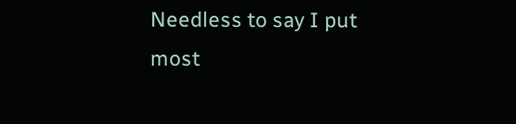Needless to say I put most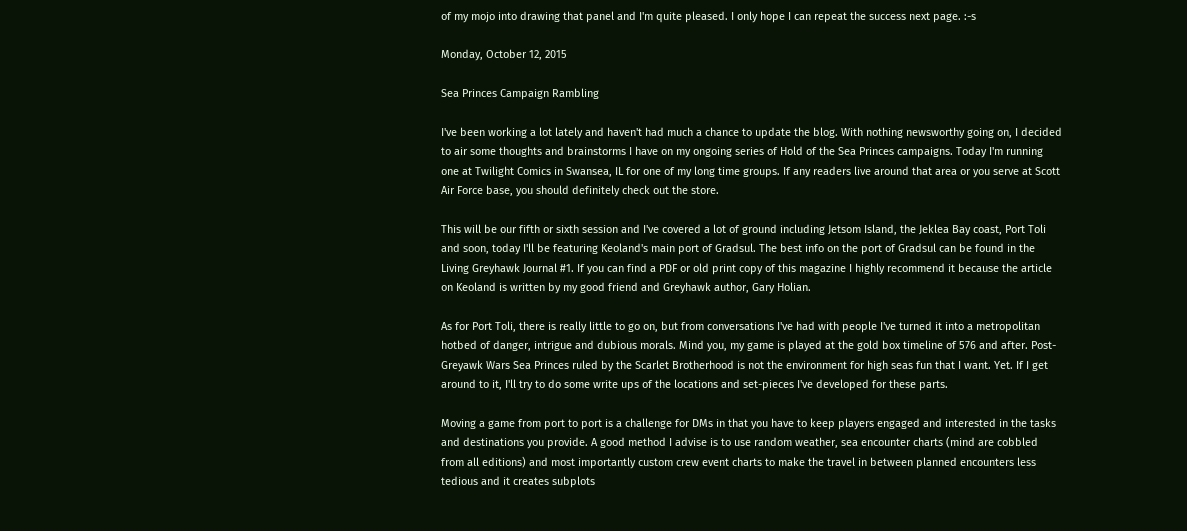of my mojo into drawing that panel and I'm quite pleased. I only hope I can repeat the success next page. :-s

Monday, October 12, 2015

Sea Princes Campaign Rambling

I've been working a lot lately and haven't had much a chance to update the blog. With nothing newsworthy going on, I decided to air some thoughts and brainstorms I have on my ongoing series of Hold of the Sea Princes campaigns. Today I'm running one at Twilight Comics in Swansea, IL for one of my long time groups. If any readers live around that area or you serve at Scott Air Force base, you should definitely check out the store.

This will be our fifth or sixth session and I've covered a lot of ground including Jetsom Island, the Jeklea Bay coast, Port Toli and soon, today I'll be featuring Keoland's main port of Gradsul. The best info on the port of Gradsul can be found in the Living Greyhawk Journal #1. If you can find a PDF or old print copy of this magazine I highly recommend it because the article on Keoland is written by my good friend and Greyhawk author, Gary Holian.

As for Port Toli, there is really little to go on, but from conversations I've had with people I've turned it into a metropolitan hotbed of danger, intrigue and dubious morals. Mind you, my game is played at the gold box timeline of 576 and after. Post-Greyawk Wars Sea Princes ruled by the Scarlet Brotherhood is not the environment for high seas fun that I want. Yet. If I get around to it, I'll try to do some write ups of the locations and set-pieces I've developed for these parts.

Moving a game from port to port is a challenge for DMs in that you have to keep players engaged and interested in the tasks and destinations you provide. A good method I advise is to use random weather, sea encounter charts (mind are cobbled from all editions) and most importantly custom crew event charts to make the travel in between planned encounters less tedious and it creates subplots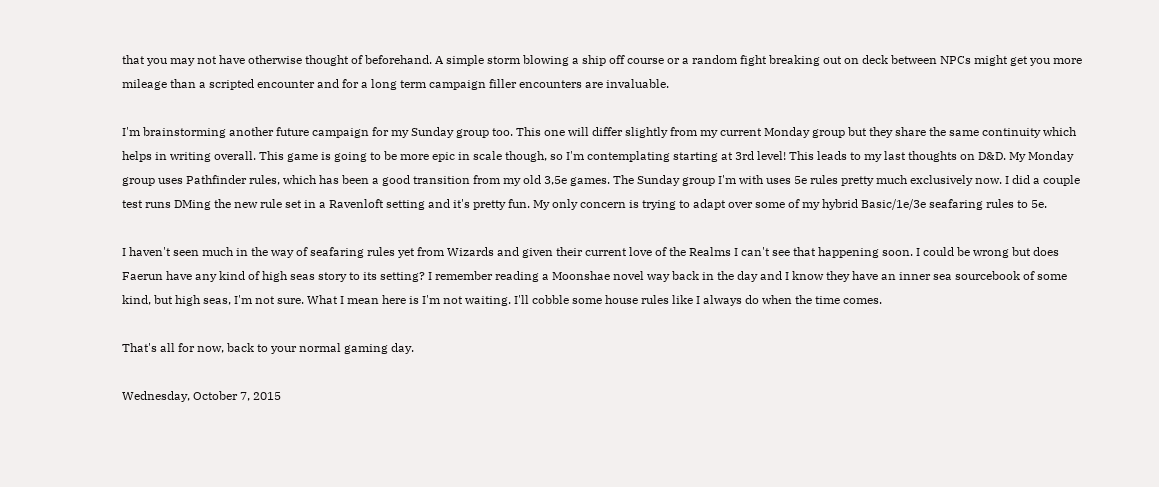that you may not have otherwise thought of beforehand. A simple storm blowing a ship off course or a random fight breaking out on deck between NPCs might get you more mileage than a scripted encounter and for a long term campaign filler encounters are invaluable.

I'm brainstorming another future campaign for my Sunday group too. This one will differ slightly from my current Monday group but they share the same continuity which helps in writing overall. This game is going to be more epic in scale though, so I'm contemplating starting at 3rd level! This leads to my last thoughts on D&D. My Monday group uses Pathfinder rules, which has been a good transition from my old 3,5e games. The Sunday group I'm with uses 5e rules pretty much exclusively now. I did a couple test runs DMing the new rule set in a Ravenloft setting and it's pretty fun. My only concern is trying to adapt over some of my hybrid Basic/1e/3e seafaring rules to 5e.

I haven't seen much in the way of seafaring rules yet from Wizards and given their current love of the Realms I can't see that happening soon. I could be wrong but does Faerun have any kind of high seas story to its setting? I remember reading a Moonshae novel way back in the day and I know they have an inner sea sourcebook of some kind, but high seas, I'm not sure. What I mean here is I'm not waiting. I'll cobble some house rules like I always do when the time comes.

That's all for now, back to your normal gaming day.

Wednesday, October 7, 2015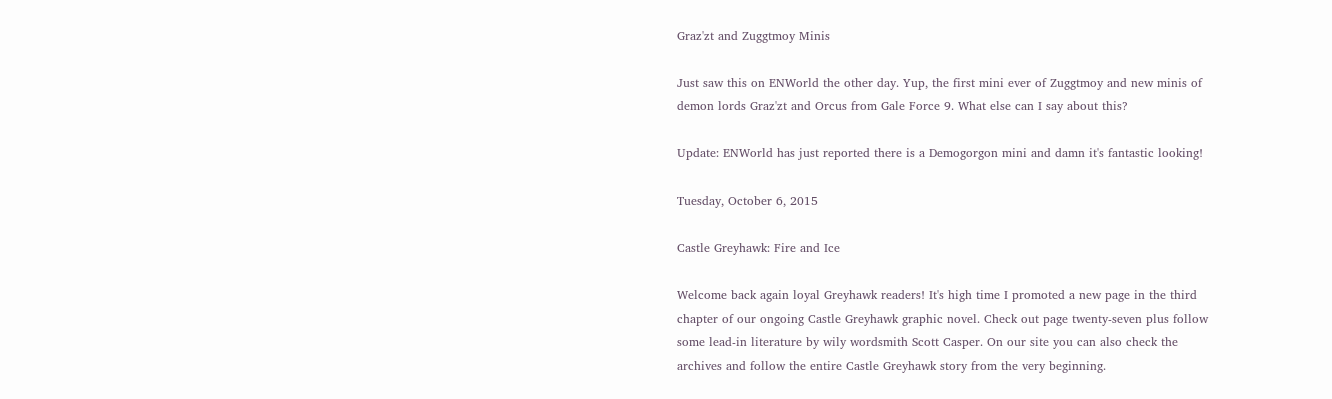Graz'zt and Zuggtmoy Minis

Just saw this on ENWorld the other day. Yup, the first mini ever of Zuggtmoy and new minis of demon lords Graz'zt and Orcus from Gale Force 9. What else can I say about this?

Update: ENWorld has just reported there is a Demogorgon mini and damn it's fantastic looking!

Tuesday, October 6, 2015

Castle Greyhawk: Fire and Ice

Welcome back again loyal Greyhawk readers! It's high time I promoted a new page in the third chapter of our ongoing Castle Greyhawk graphic novel. Check out page twenty-seven plus follow some lead-in literature by wily wordsmith Scott Casper. On our site you can also check the archives and follow the entire Castle Greyhawk story from the very beginning.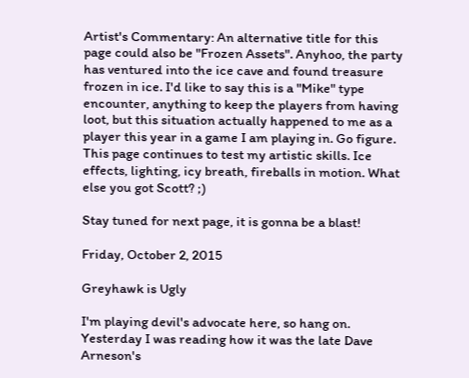Artist's Commentary: An alternative title for this page could also be "Frozen Assets". Anyhoo, the party has ventured into the ice cave and found treasure frozen in ice. I'd like to say this is a "Mike" type encounter, anything to keep the players from having loot, but this situation actually happened to me as a player this year in a game I am playing in. Go figure.
This page continues to test my artistic skills. Ice effects, lighting, icy breath, fireballs in motion. What else you got Scott? ;)

Stay tuned for next page, it is gonna be a blast!

Friday, October 2, 2015

Greyhawk is Ugly

I'm playing devil's advocate here, so hang on. Yesterday I was reading how it was the late Dave Arneson's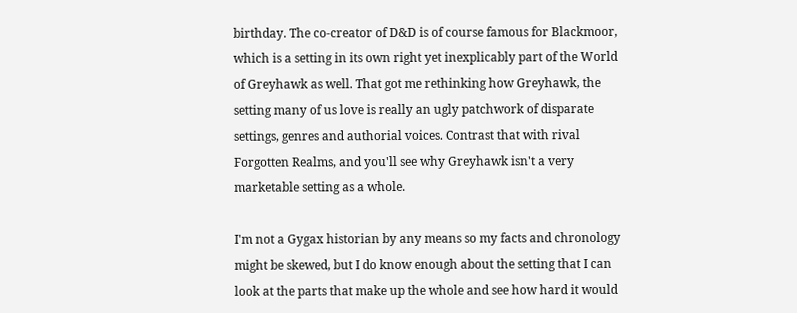birthday. The co-creator of D&D is of course famous for Blackmoor, which is a setting in its own right yet inexplicably part of the World of Greyhawk as well. That got me rethinking how Greyhawk, the setting many of us love is really an ugly patchwork of disparate settings, genres and authorial voices. Contrast that with rival Forgotten Realms, and you'll see why Greyhawk isn't a very marketable setting as a whole.

I'm not a Gygax historian by any means so my facts and chronology might be skewed, but I do know enough about the setting that I can look at the parts that make up the whole and see how hard it would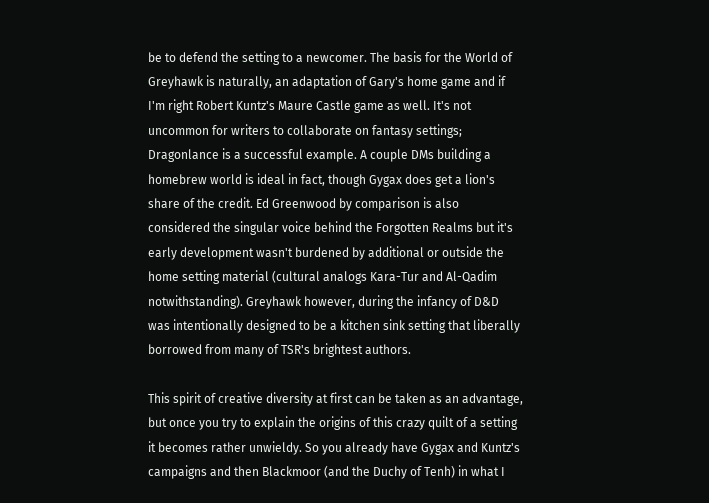be to defend the setting to a newcomer. The basis for the World of Greyhawk is naturally, an adaptation of Gary's home game and if I'm right Robert Kuntz's Maure Castle game as well. It's not uncommon for writers to collaborate on fantasy settings; Dragonlance is a successful example. A couple DMs building a homebrew world is ideal in fact, though Gygax does get a lion's share of the credit. Ed Greenwood by comparison is also considered the singular voice behind the Forgotten Realms but it's early development wasn't burdened by additional or outside the home setting material (cultural analogs Kara-Tur and Al-Qadim notwithstanding). Greyhawk however, during the infancy of D&D was intentionally designed to be a kitchen sink setting that liberally borrowed from many of TSR's brightest authors.

This spirit of creative diversity at first can be taken as an advantage, but once you try to explain the origins of this crazy quilt of a setting it becomes rather unwieldy. So you already have Gygax and Kuntz's campaigns and then Blackmoor (and the Duchy of Tenh) in what I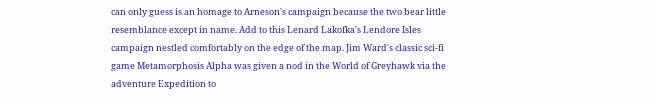can only guess is an homage to Arneson's campaign because the two bear little resemblance except in name. Add to this Lenard Lakofka's Lendore Isles campaign nestled comfortably on the edge of the map. Jim Ward's classic sci-fi game Metamorphosis Alpha was given a nod in the World of Greyhawk via the adventure Expedition to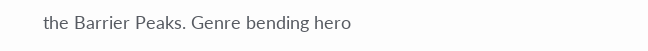the Barrier Peaks. Genre bending hero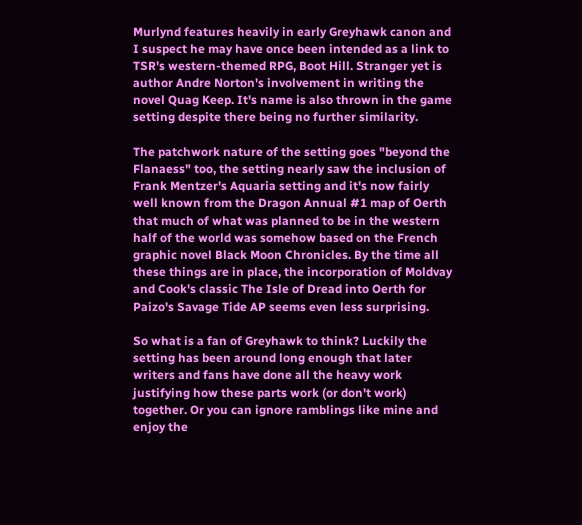Murlynd features heavily in early Greyhawk canon and I suspect he may have once been intended as a link to TSR's western-themed RPG, Boot Hill. Stranger yet is author Andre Norton's involvement in writing the novel Quag Keep. It's name is also thrown in the game setting despite there being no further similarity.

The patchwork nature of the setting goes "beyond the Flanaess" too, the setting nearly saw the inclusion of Frank Mentzer's Aquaria setting and it's now fairly well known from the Dragon Annual #1 map of Oerth that much of what was planned to be in the western half of the world was somehow based on the French graphic novel Black Moon Chronicles. By the time all these things are in place, the incorporation of Moldvay and Cook's classic The Isle of Dread into Oerth for Paizo's Savage Tide AP seems even less surprising.

So what is a fan of Greyhawk to think? Luckily the setting has been around long enough that later writers and fans have done all the heavy work justifying how these parts work (or don't work) together. Or you can ignore ramblings like mine and enjoy the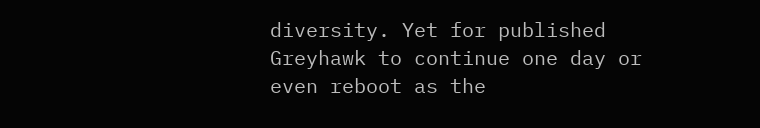diversity. Yet for published Greyhawk to continue one day or even reboot as the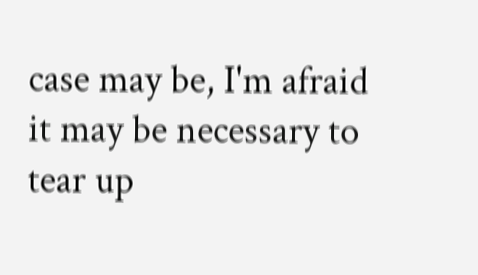case may be, I'm afraid it may be necessary to tear up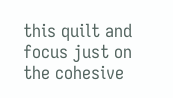this quilt and focus just on the cohesive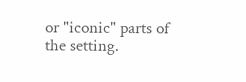or "iconic" parts of the setting.